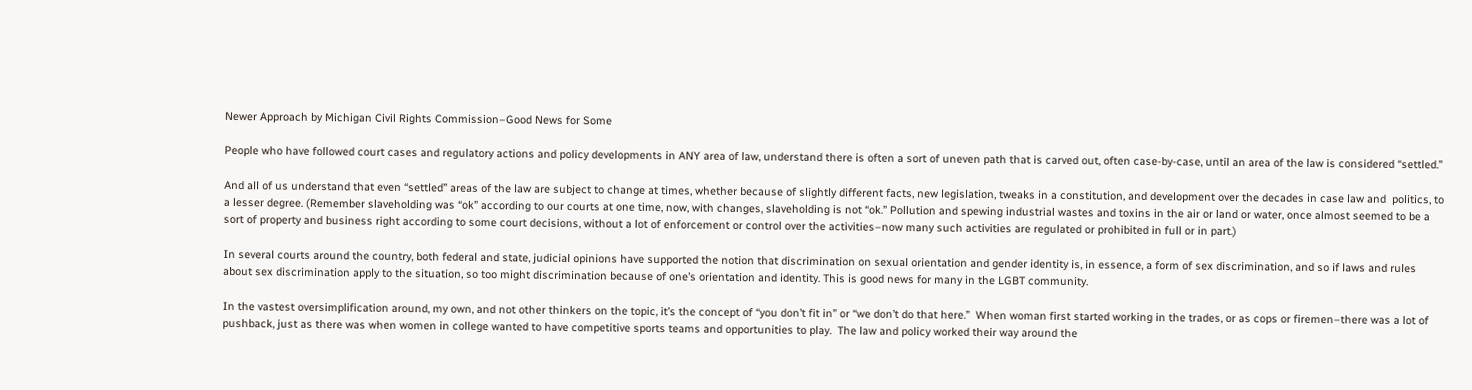Newer Approach by Michigan Civil Rights Commission–Good News for Some

People who have followed court cases and regulatory actions and policy developments in ANY area of law, understand there is often a sort of uneven path that is carved out, often case-by-case, until an area of the law is considered “settled.”

And all of us understand that even “settled” areas of the law are subject to change at times, whether because of slightly different facts, new legislation, tweaks in a constitution, and development over the decades in case law and  politics, to a lesser degree. (Remember slaveholding was “ok” according to our courts at one time, now, with changes, slaveholding is not “ok.” Pollution and spewing industrial wastes and toxins in the air or land or water, once almost seemed to be a sort of property and business right according to some court decisions, without a lot of enforcement or control over the activities–now many such activities are regulated or prohibited in full or in part.)

In several courts around the country, both federal and state, judicial opinions have supported the notion that discrimination on sexual orientation and gender identity is, in essence, a form of sex discrimination, and so if laws and rules about sex discrimination apply to the situation, so too might discrimination because of one’s orientation and identity. This is good news for many in the LGBT community.

In the vastest oversimplification around, my own, and not other thinkers on the topic, it’s the concept of “you don’t fit in” or “we don’t do that here.”  When woman first started working in the trades, or as cops or firemen–there was a lot of pushback, just as there was when women in college wanted to have competitive sports teams and opportunities to play.  The law and policy worked their way around the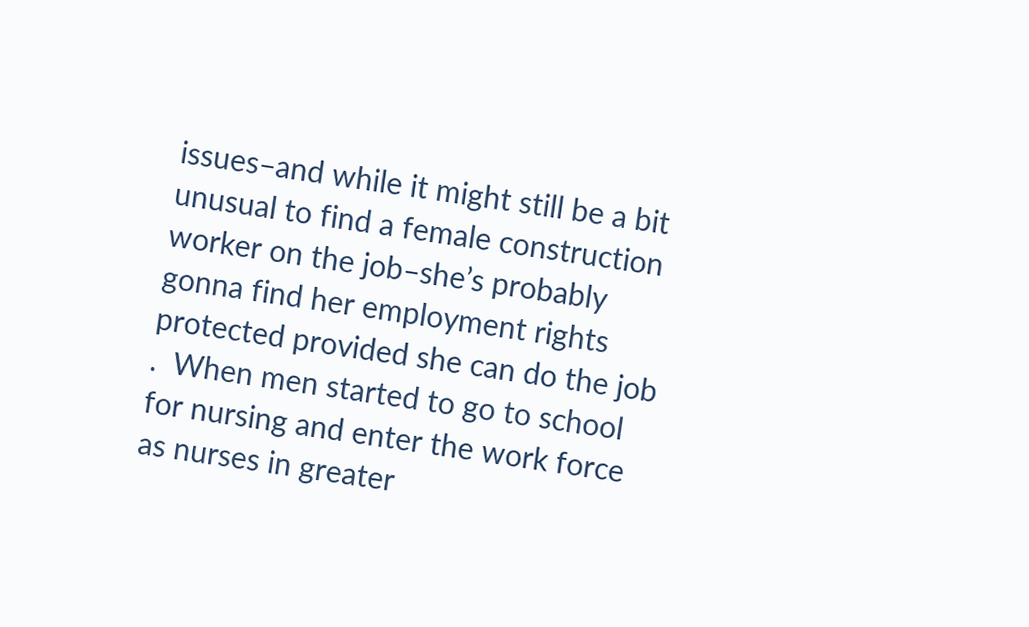issues–and while it might still be a bit unusual to find a female construction worker on the job–she’s probably gonna find her employment rights protected provided she can do the job .  When men started to go to school for nursing and enter the work force as nurses in greater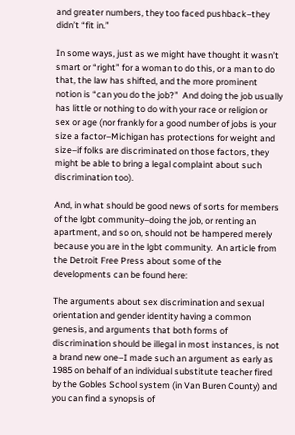and greater numbers, they too faced pushback–they didn’t “fit in.”

In some ways, just as we might have thought it wasn’t smart or “right” for a woman to do this, or a man to do that, the law has shifted, and the more prominent notion is “can you do the job?”  And doing the job usually has little or nothing to do with your race or religion or sex or age (nor frankly for a good number of jobs is your size a factor–Michigan has protections for weight and size–if folks are discriminated on those factors, they might be able to bring a legal complaint about such discrimination too).

And, in what should be good news of sorts for members of the lgbt community–doing the job, or renting an apartment, and so on, should not be hampered merely because you are in the lgbt community.  An article from the Detroit Free Press about some of the developments can be found here:

The arguments about sex discrimination and sexual orientation and gender identity having a common genesis, and arguments that both forms of discrimination should be illegal in most instances, is not a brand new one–I made such an argument as early as 1985 on behalf of an individual substitute teacher fired by the Gobles School system (in Van Buren County) and you can find a synopsis of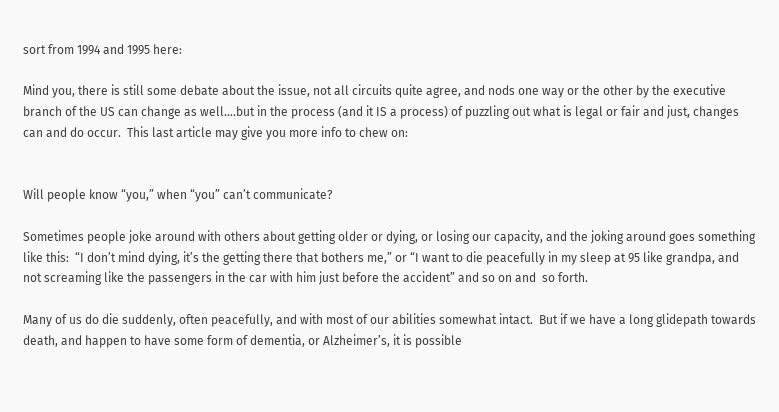sort from 1994 and 1995 here:

Mind you, there is still some debate about the issue, not all circuits quite agree, and nods one way or the other by the executive branch of the US can change as well….but in the process (and it IS a process) of puzzling out what is legal or fair and just, changes can and do occur.  This last article may give you more info to chew on:


Will people know “you,” when “you” can’t communicate?

Sometimes people joke around with others about getting older or dying, or losing our capacity, and the joking around goes something like this:  “I don’t mind dying, it’s the getting there that bothers me,” or “I want to die peacefully in my sleep at 95 like grandpa, and not screaming like the passengers in the car with him just before the accident” and so on and  so forth.

Many of us do die suddenly, often peacefully, and with most of our abilities somewhat intact.  But if we have a long glidepath towards death, and happen to have some form of dementia, or Alzheimer’s, it is possible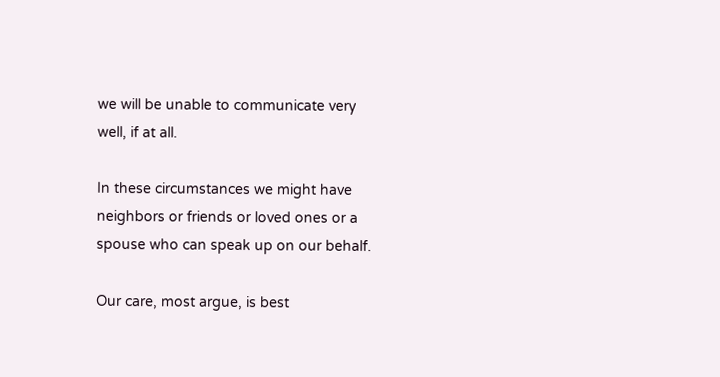we will be unable to communicate very well, if at all.

In these circumstances we might have neighbors or friends or loved ones or a spouse who can speak up on our behalf.

Our care, most argue, is best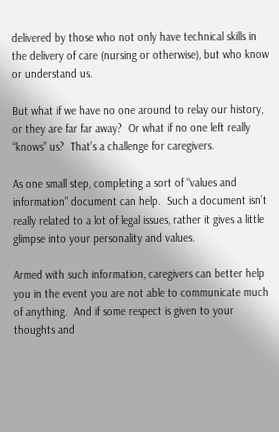delivered by those who not only have technical skills in the delivery of care (nursing or otherwise), but who know or understand us.

But what if we have no one around to relay our history, or they are far far away?  Or what if no one left really “knows” us?  That’s a challenge for caregivers.

As one small step, completing a sort of “values and information” document can help.  Such a document isn’t really related to a lot of legal issues, rather it gives a little glimpse into your personality and values.

Armed with such information, caregivers can better help you in the event you are not able to communicate much of anything.  And if some respect is given to your thoughts and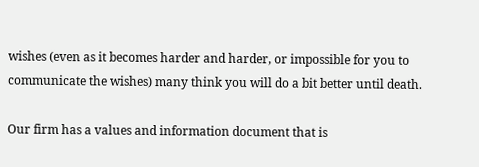wishes (even as it becomes harder and harder, or impossible for you to communicate the wishes) many think you will do a bit better until death.

Our firm has a values and information document that is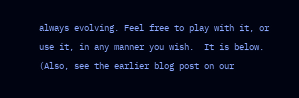always evolving. Feel free to play with it, or use it, in any manner you wish.  It is below.  (Also, see the earlier blog post on our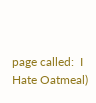page called:  I Hate Oatmeal)